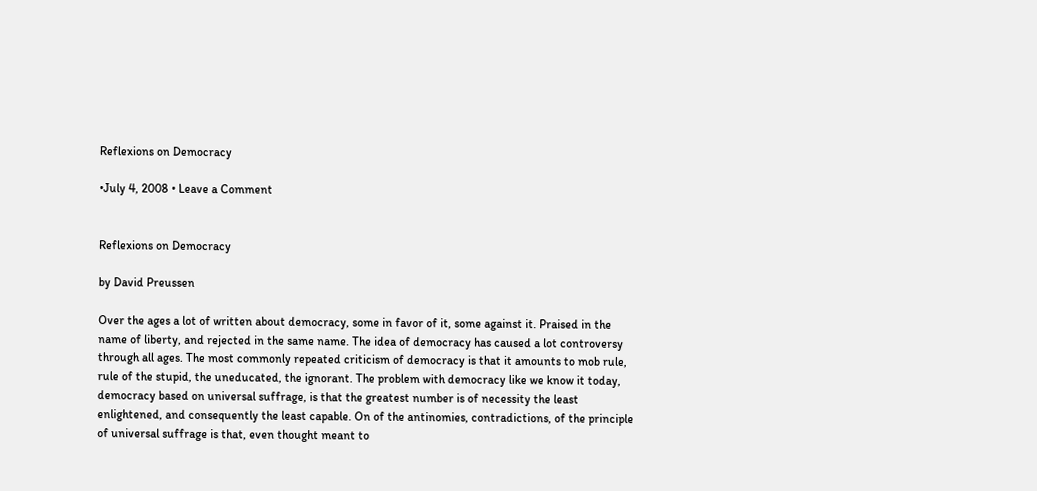Reflexions on Democracy

•July 4, 2008 • Leave a Comment


Reflexions on Democracy

by David Preussen

Over the ages a lot of written about democracy, some in favor of it, some against it. Praised in the name of liberty, and rejected in the same name. The idea of democracy has caused a lot controversy through all ages. The most commonly repeated criticism of democracy is that it amounts to mob rule, rule of the stupid, the uneducated, the ignorant. The problem with democracy like we know it today, democracy based on universal suffrage, is that the greatest number is of necessity the least enlightened, and consequently the least capable. On of the antinomies, contradictions, of the principle of universal suffrage is that, even thought meant to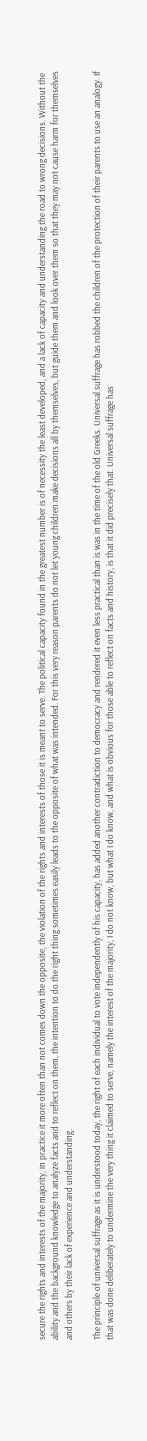secure the rights and interests of the majority, in practice it more often than not comes down the opposite, the violation of the rights and interests of those it is meant to serve. The political capacity found in the greatest number is of necessity the least developed, and a lack of capacity and understanding the road to wrong decisions. Without the ability and the background knowledge to analyze facts and to reflect on them, the intention to do the right thing sometimes easily leads to the opposite of what was intended. For this very reason parents do not let young children make decisions all by themselves, but guide them and look over them so that they may not cause harm for themselves and others by their lack of experience and understanding.

The principle of universal suffrage as it is understood today, the right of each individual to vote independently of his capacity, has added another contradiction to democracy and rendered it even less practical than is was in the time of the old Greeks. Universal suffrage has robbed the children of the protection of their parents to use an analogy. If that was done deliberately to undermine the very thing it claimed to serve, namely the interest of the majority, I do not know, but what I do know, and what is obvious for those able to reflect on facts and history, is that it did precisely that. Universal suffrage has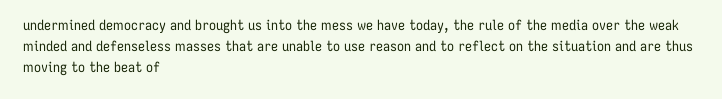undermined democracy and brought us into the mess we have today, the rule of the media over the weak minded and defenseless masses that are unable to use reason and to reflect on the situation and are thus moving to the beat of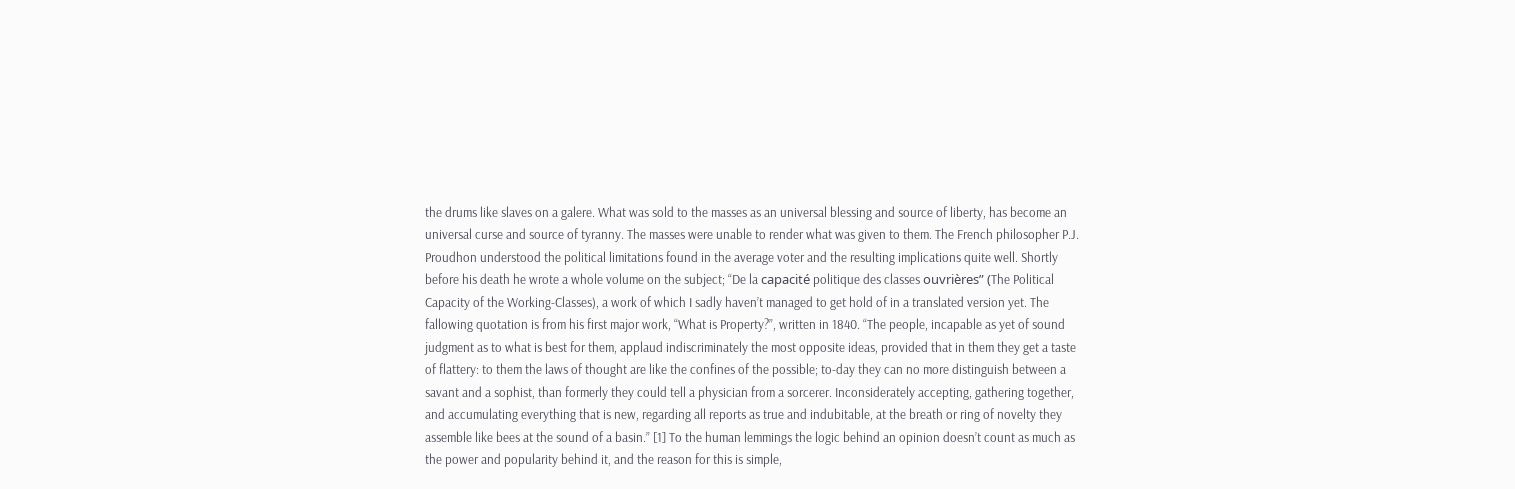the drums like slaves on a galere. What was sold to the masses as an universal blessing and source of liberty, has become an universal curse and source of tyranny. The masses were unable to render what was given to them. The French philosopher P.J. Proudhon understood the political limitations found in the average voter and the resulting implications quite well. Shortly before his death he wrote a whole volume on the subject; “De la capacité politique des classes ouvrières” (The Political Capacity of the Working-Classes), a work of which I sadly haven’t managed to get hold of in a translated version yet. The fallowing quotation is from his first major work, “What is Property?”, written in 1840. “The people, incapable as yet of sound judgment as to what is best for them, applaud indiscriminately the most opposite ideas, provided that in them they get a taste of flattery: to them the laws of thought are like the confines of the possible; to-day they can no more distinguish between a savant and a sophist, than formerly they could tell a physician from a sorcerer. Inconsiderately accepting, gathering together, and accumulating everything that is new, regarding all reports as true and indubitable, at the breath or ring of novelty they assemble like bees at the sound of a basin.” [1] To the human lemmings the logic behind an opinion doesn’t count as much as the power and popularity behind it, and the reason for this is simple,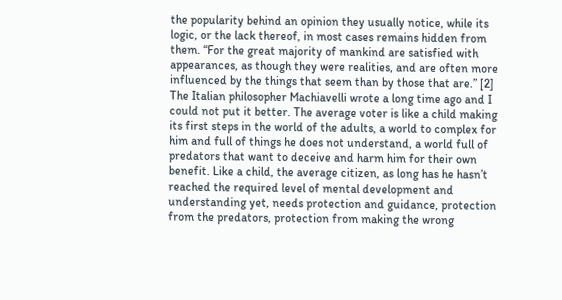the popularity behind an opinion they usually notice, while its logic, or the lack thereof, in most cases remains hidden from them. “For the great majority of mankind are satisfied with appearances, as though they were realities, and are often more influenced by the things that seem than by those that are.” [2] The Italian philosopher Machiavelli wrote a long time ago and I could not put it better. The average voter is like a child making its first steps in the world of the adults, a world to complex for him and full of things he does not understand, a world full of predators that want to deceive and harm him for their own benefit. Like a child, the average citizen, as long has he hasn’t reached the required level of mental development and understanding yet, needs protection and guidance, protection from the predators, protection from making the wrong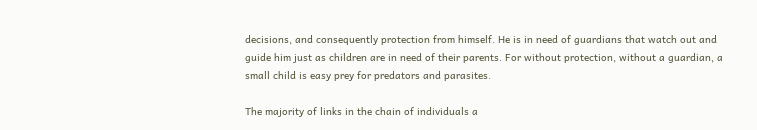decisions, and consequently protection from himself. He is in need of guardians that watch out and guide him just as children are in need of their parents. For without protection, without a guardian, a small child is easy prey for predators and parasites.

The majority of links in the chain of individuals a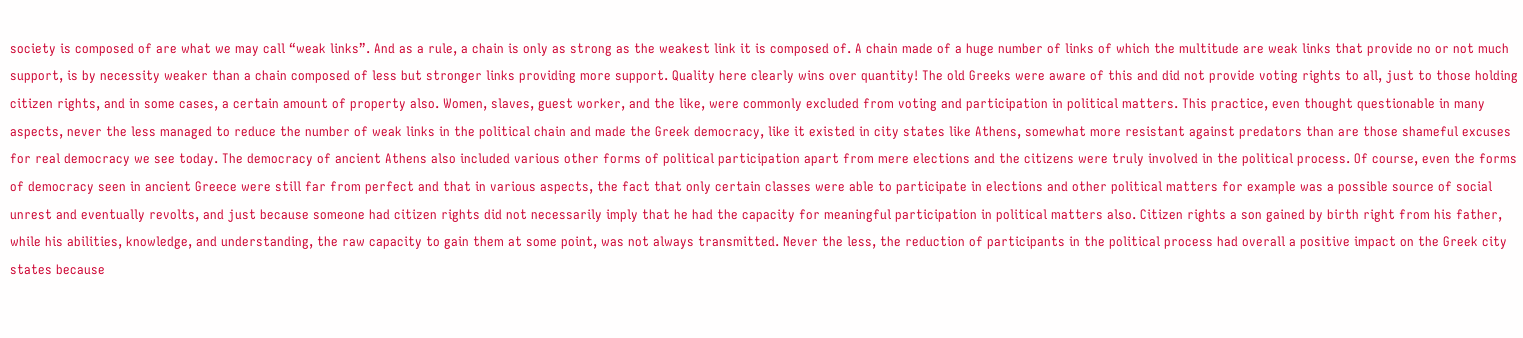society is composed of are what we may call “weak links”. And as a rule, a chain is only as strong as the weakest link it is composed of. A chain made of a huge number of links of which the multitude are weak links that provide no or not much support, is by necessity weaker than a chain composed of less but stronger links providing more support. Quality here clearly wins over quantity! The old Greeks were aware of this and did not provide voting rights to all, just to those holding citizen rights, and in some cases, a certain amount of property also. Women, slaves, guest worker, and the like, were commonly excluded from voting and participation in political matters. This practice, even thought questionable in many aspects, never the less managed to reduce the number of weak links in the political chain and made the Greek democracy, like it existed in city states like Athens, somewhat more resistant against predators than are those shameful excuses for real democracy we see today. The democracy of ancient Athens also included various other forms of political participation apart from mere elections and the citizens were truly involved in the political process. Of course, even the forms of democracy seen in ancient Greece were still far from perfect and that in various aspects, the fact that only certain classes were able to participate in elections and other political matters for example was a possible source of social unrest and eventually revolts, and just because someone had citizen rights did not necessarily imply that he had the capacity for meaningful participation in political matters also. Citizen rights a son gained by birth right from his father, while his abilities, knowledge, and understanding, the raw capacity to gain them at some point, was not always transmitted. Never the less, the reduction of participants in the political process had overall a positive impact on the Greek city states because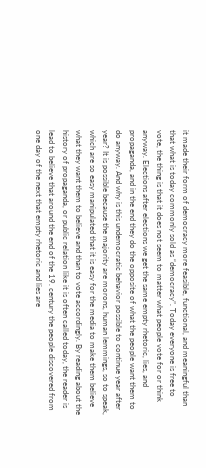it made their form of democracy more feasible, functional, and meaningful than that what is today commonly sold as “democracy”. Today everyone is free to vote, the thing is that it does not seem to matter what people vote for or think anyway. Elections after elections we get the same empty rhetoric, lies, and propaganda, and in the end they do the opposite of what the people want them to do anyway. And why is this undemocratic behavior possible to continue year after year? It is possible because the majority are morons, human lemmings, so to speak, which are so easy manipulated that it is easy for the media to make them believe what they want them to believe and than to vote accordingly. By reading about the history of propaganda, or public relation like it is often called today, the reader is lead to believe that around the end of the 19. century the people discovered from one day of the next that empty rhetoric and lies are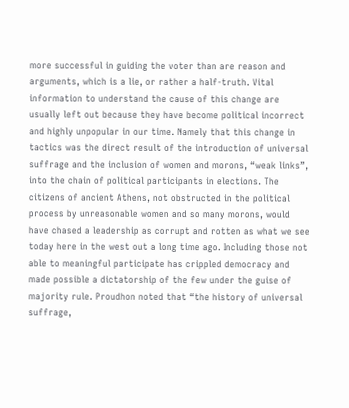more successful in guiding the voter than are reason and arguments, which is a lie, or rather a half-truth. Vital information to understand the cause of this change are usually left out because they have become political incorrect and highly unpopular in our time. Namely that this change in tactics was the direct result of the introduction of universal suffrage and the inclusion of women and morons, “weak links”, into the chain of political participants in elections. The citizens of ancient Athens, not obstructed in the political process by unreasonable women and so many morons, would have chased a leadership as corrupt and rotten as what we see today here in the west out a long time ago. Including those not able to meaningful participate has crippled democracy and made possible a dictatorship of the few under the guise of majority rule. Proudhon noted that “the history of universal suffrage,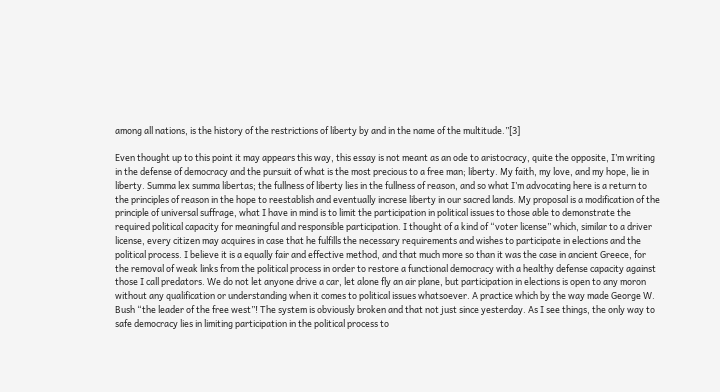among all nations, is the history of the restrictions of liberty by and in the name of the multitude.”[3]

Even thought up to this point it may appears this way, this essay is not meant as an ode to aristocracy, quite the opposite, I’m writing in the defense of democracy and the pursuit of what is the most precious to a free man; liberty. My faith, my love, and my hope, lie in liberty. Summa lex summa libertas; the fullness of liberty lies in the fullness of reason, and so what I’m advocating here is a return to the principles of reason in the hope to reestablish and eventually increse liberty in our sacred lands. My proposal is a modification of the principle of universal suffrage, what I have in mind is to limit the participation in political issues to those able to demonstrate the required political capacity for meaningful and responsible participation. I thought of a kind of “voter license” which, similar to a driver license, every citizen may acquires in case that he fulfills the necessary requirements and wishes to participate in elections and the political process. I believe it is a equally fair and effective method, and that much more so than it was the case in ancient Greece, for the removal of weak links from the political process in order to restore a functional democracy with a healthy defense capacity against those I call predators. We do not let anyone drive a car, let alone fly an air plane, but participation in elections is open to any moron without any qualification or understanding when it comes to political issues whatsoever. A practice which by the way made George W. Bush “the leader of the free west”! The system is obviously broken and that not just since yesterday. As I see things, the only way to safe democracy lies in limiting participation in the political process to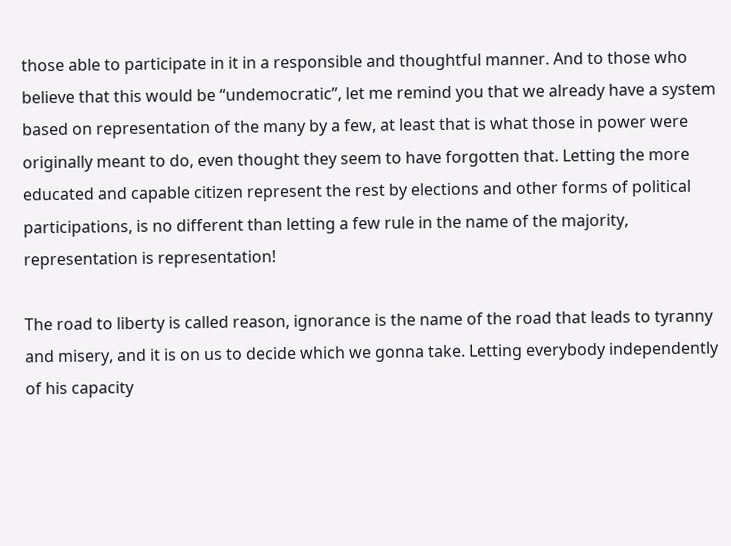those able to participate in it in a responsible and thoughtful manner. And to those who believe that this would be “undemocratic”, let me remind you that we already have a system based on representation of the many by a few, at least that is what those in power were originally meant to do, even thought they seem to have forgotten that. Letting the more educated and capable citizen represent the rest by elections and other forms of political participations, is no different than letting a few rule in the name of the majority, representation is representation!

The road to liberty is called reason, ignorance is the name of the road that leads to tyranny and misery, and it is on us to decide which we gonna take. Letting everybody independently of his capacity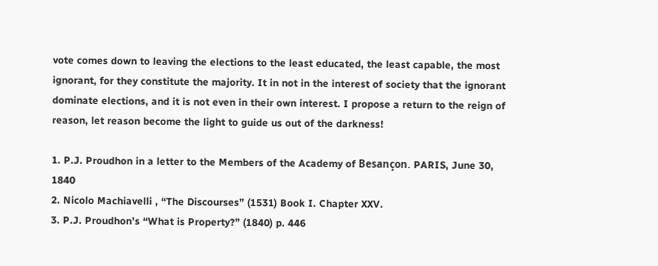vote comes down to leaving the elections to the least educated, the least capable, the most ignorant, for they constitute the majority. It in not in the interest of society that the ignorant dominate elections, and it is not even in their own interest. I propose a return to the reign of reason, let reason become the light to guide us out of the darkness!

1. P.J. Proudhon in a letter to the Members of the Academy of Besançon. PARIS, June 30, 1840
2. Nicolo Machiavelli , “The Discourses” (1531) Book I. Chapter XXV.
3. P.J. Proudhon’s “What is Property?” (1840) p. 446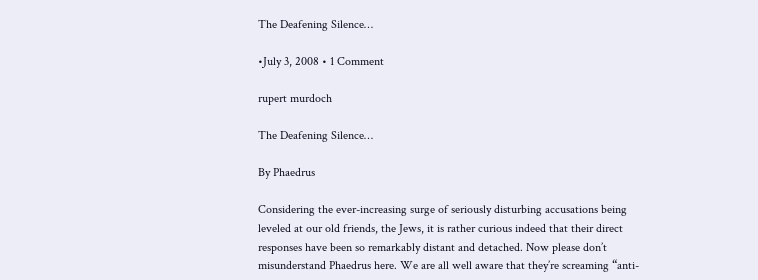The Deafening Silence…

•July 3, 2008 • 1 Comment

rupert murdoch

The Deafening Silence…

By Phaedrus

Considering the ever-increasing surge of seriously disturbing accusations being leveled at our old friends, the Jews, it is rather curious indeed that their direct responses have been so remarkably distant and detached. Now please don’t misunderstand Phaedrus here. We are all well aware that they’re screaming “anti-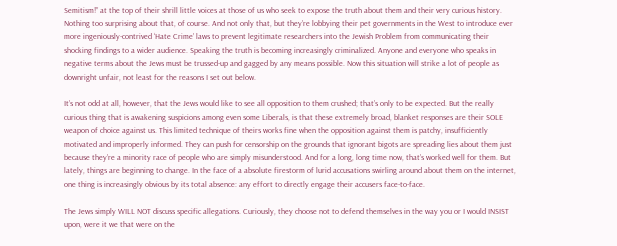Semitism!” at the top of their shrill little voices at those of us who seek to expose the truth about them and their very curious history. Nothing too surprising about that, of course. And not only that, but they’re lobbying their pet governments in the West to introduce ever more ingeniously-contrived ‘Hate Crime’ laws to prevent legitimate researchers into the Jewish Problem from communicating their shocking findings to a wider audience. Speaking the truth is becoming increasingly criminalized. Anyone and everyone who speaks in negative terms about the Jews must be trussed-up and gagged by any means possible. Now this situation will strike a lot of people as downright unfair, not least for the reasons I set out below.

It’s not odd at all, however, that the Jews would like to see all opposition to them crushed; that’s only to be expected. But the really curious thing that is awakening suspicions among even some Liberals, is that these extremely broad, blanket responses are their SOLE weapon of choice against us. This limited technique of theirs works fine when the opposition against them is patchy, insufficiently motivated and improperly informed. They can push for censorship on the grounds that ignorant bigots are spreading lies about them just because they’re a minority race of people who are simply misunderstood. And for a long, long time now, that’s worked well for them. But lately, things are beginning to change. In the face of a absolute firestorm of lurid accusations swirling around about them on the internet, one thing is increasingly obvious by its total absence: any effort to directly engage their accusers face-to-face.

The Jews simply WILL NOT discuss specific allegations. Curiously, they choose not to defend themselves in the way you or I would INSIST upon, were it we that were on the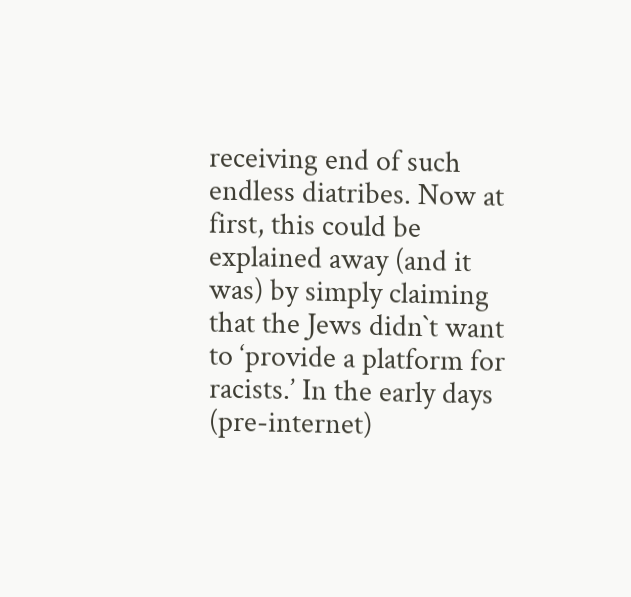receiving end of such endless diatribes. Now at first, this could be explained away (and it was) by simply claiming that the Jews didn`t want to ‘provide a platform for racists.’ In the early days (pre-internet)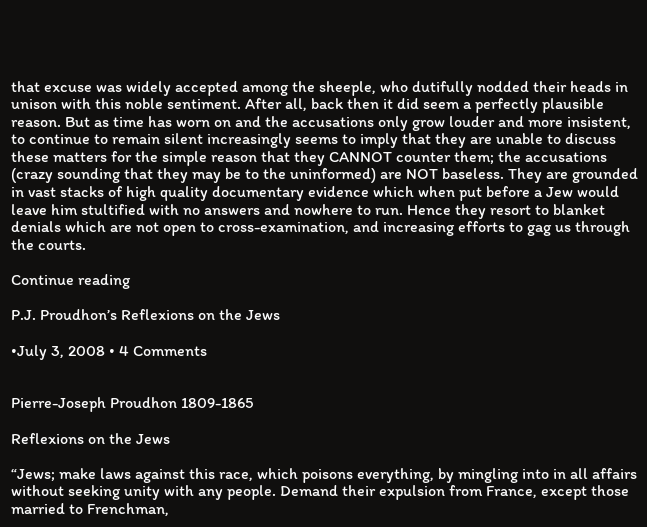that excuse was widely accepted among the sheeple, who dutifully nodded their heads in unison with this noble sentiment. After all, back then it did seem a perfectly plausible reason. But as time has worn on and the accusations only grow louder and more insistent, to continue to remain silent increasingly seems to imply that they are unable to discuss these matters for the simple reason that they CANNOT counter them; the accusations (crazy sounding that they may be to the uninformed) are NOT baseless. They are grounded in vast stacks of high quality documentary evidence which when put before a Jew would leave him stultified with no answers and nowhere to run. Hence they resort to blanket denials which are not open to cross-examination, and increasing efforts to gag us through the courts.

Continue reading

P.J. Proudhon’s Reflexions on the Jews

•July 3, 2008 • 4 Comments


Pierre-Joseph Proudhon 1809-1865

Reflexions on the Jews

“Jews; make laws against this race, which poisons everything, by mingling into in all affairs without seeking unity with any people. Demand their expulsion from France, except those married to Frenchman,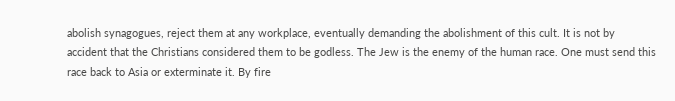abolish synagogues, reject them at any workplace, eventually demanding the abolishment of this cult. It is not by accident that the Christians considered them to be godless. The Jew is the enemy of the human race. One must send this race back to Asia or exterminate it. By fire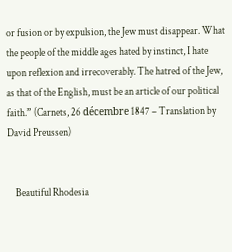or fusion or by expulsion, the Jew must disappear. What the people of the middle ages hated by instinct, I hate upon reflexion and irrecoverably. The hatred of the Jew, as that of the English, must be an article of our political faith.” (Carnets, 26 décembre 1847 – Translation by David Preussen)


    Beautiful Rhodesia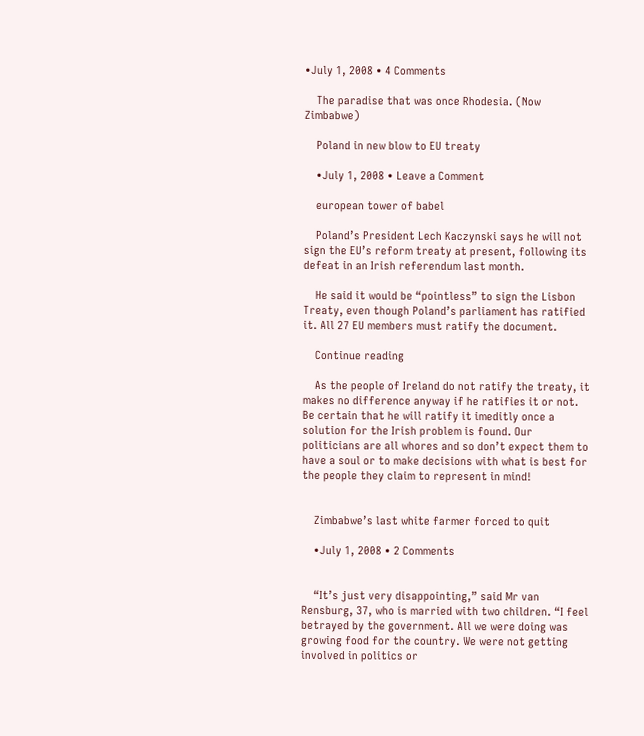•July 1, 2008 • 4 Comments

    The paradise that was once Rhodesia. (Now Zimbabwe)

    Poland in new blow to EU treaty

    •July 1, 2008 • Leave a Comment

    european tower of babel

    Poland’s President Lech Kaczynski says he will not sign the EU’s reform treaty at present, following its defeat in an Irish referendum last month.

    He said it would be “pointless” to sign the Lisbon Treaty, even though Poland’s parliament has ratified it. All 27 EU members must ratify the document.

    Continue reading

    As the people of Ireland do not ratify the treaty, it makes no difference anyway if he ratifies it or not. Be certain that he will ratify it imeditly once a solution for the Irish problem is found. Our politicians are all whores and so don’t expect them to have a soul or to make decisions with what is best for the people they claim to represent in mind!


    Zimbabwe’s last white farmer forced to quit

    •July 1, 2008 • 2 Comments


    “It’s just very disappointing,” said Mr van Rensburg, 37, who is married with two children. “I feel betrayed by the government. All we were doing was growing food for the country. We were not getting involved in politics or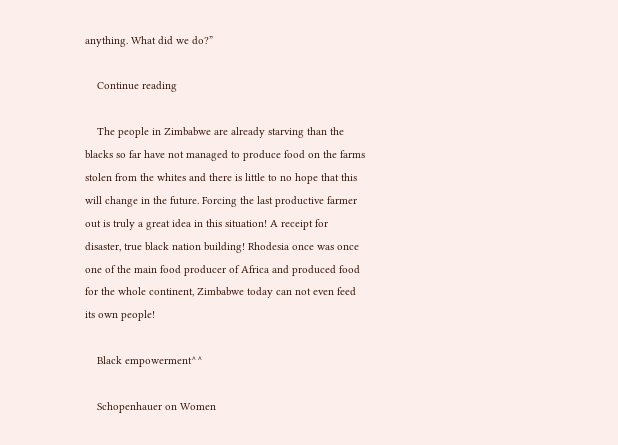anything. What did we do?”

    Continue reading

    The people in Zimbabwe are already starving than the blacks so far have not managed to produce food on the farms stolen from the whites and there is little to no hope that this will change in the future. Forcing the last productive farmer out is truly a great idea in this situation! A receipt for disaster, true black nation building! Rhodesia once was once one of the main food producer of Africa and produced food for the whole continent, Zimbabwe today can not even feed its own people!

    Black empowerment^^

    Schopenhauer on Women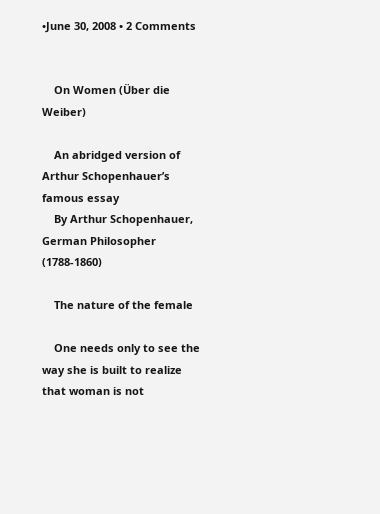•June 30, 2008 • 2 Comments


    On Women (Über die Weiber)

    An abridged version of Arthur Schopenhauer’s famous essay
    By Arthur Schopenhauer, German Philosopher (1788-1860)

    The nature of the female

    One needs only to see the way she is built to realize that woman is not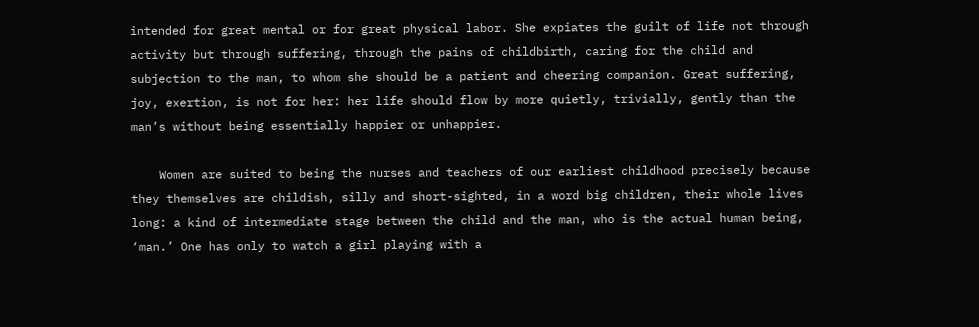intended for great mental or for great physical labor. She expiates the guilt of life not through activity but through suffering, through the pains of childbirth, caring for the child and subjection to the man, to whom she should be a patient and cheering companion. Great suffering, joy, exertion, is not for her: her life should flow by more quietly, trivially, gently than the man’s without being essentially happier or unhappier.

    Women are suited to being the nurses and teachers of our earliest childhood precisely because they themselves are childish, silly and short-sighted, in a word big children, their whole lives long: a kind of intermediate stage between the child and the man, who is the actual human being, ‘man.’ One has only to watch a girl playing with a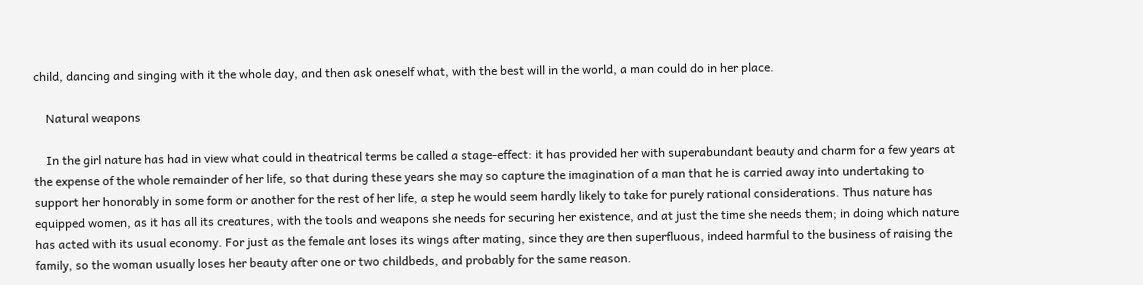child, dancing and singing with it the whole day, and then ask oneself what, with the best will in the world, a man could do in her place.

    Natural weapons

    In the girl nature has had in view what could in theatrical terms be called a stage-effect: it has provided her with superabundant beauty and charm for a few years at the expense of the whole remainder of her life, so that during these years she may so capture the imagination of a man that he is carried away into undertaking to support her honorably in some form or another for the rest of her life, a step he would seem hardly likely to take for purely rational considerations. Thus nature has equipped women, as it has all its creatures, with the tools and weapons she needs for securing her existence, and at just the time she needs them; in doing which nature has acted with its usual economy. For just as the female ant loses its wings after mating, since they are then superfluous, indeed harmful to the business of raising the family, so the woman usually loses her beauty after one or two childbeds, and probably for the same reason.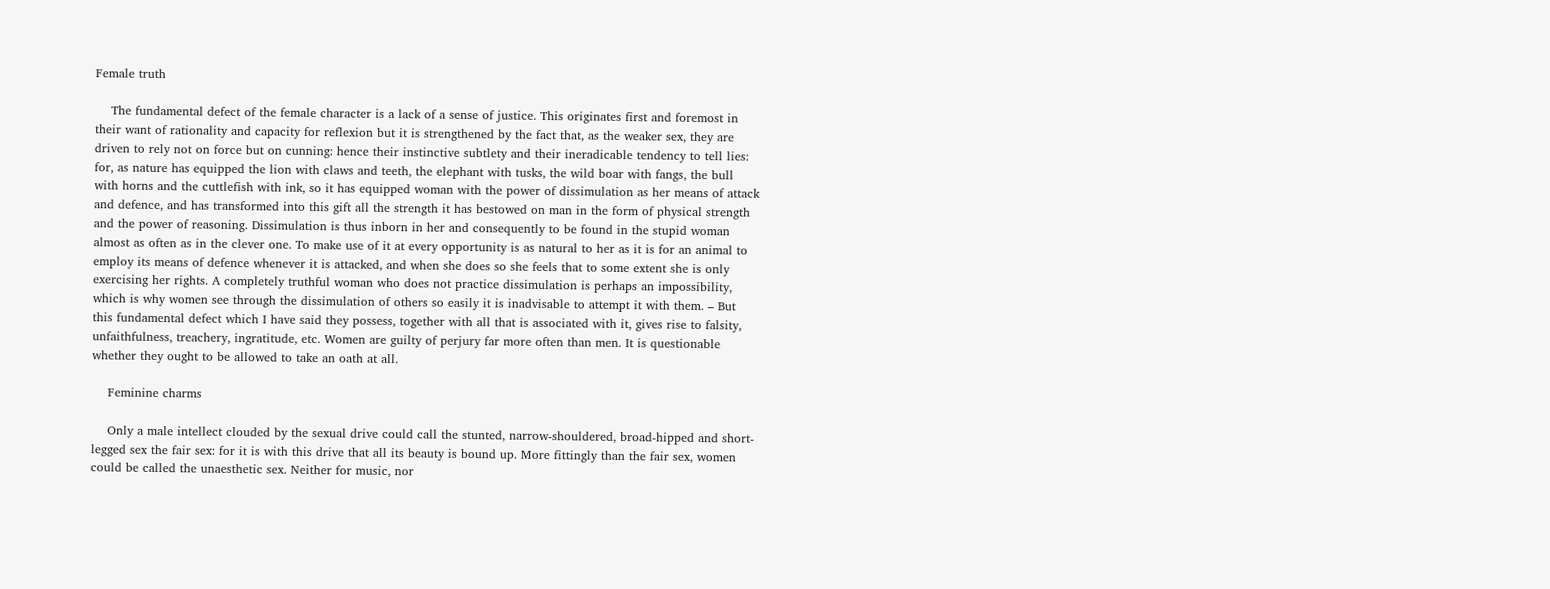Female truth

    The fundamental defect of the female character is a lack of a sense of justice. This originates first and foremost in their want of rationality and capacity for reflexion but it is strengthened by the fact that, as the weaker sex, they are driven to rely not on force but on cunning: hence their instinctive subtlety and their ineradicable tendency to tell lies: for, as nature has equipped the lion with claws and teeth, the elephant with tusks, the wild boar with fangs, the bull with horns and the cuttlefish with ink, so it has equipped woman with the power of dissimulation as her means of attack and defence, and has transformed into this gift all the strength it has bestowed on man in the form of physical strength and the power of reasoning. Dissimulation is thus inborn in her and consequently to be found in the stupid woman almost as often as in the clever one. To make use of it at every opportunity is as natural to her as it is for an animal to employ its means of defence whenever it is attacked, and when she does so she feels that to some extent she is only exercising her rights. A completely truthful woman who does not practice dissimulation is perhaps an impossibility, which is why women see through the dissimulation of others so easily it is inadvisable to attempt it with them. – But this fundamental defect which I have said they possess, together with all that is associated with it, gives rise to falsity, unfaithfulness, treachery, ingratitude, etc. Women are guilty of perjury far more often than men. It is questionable whether they ought to be allowed to take an oath at all.

    Feminine charms

    Only a male intellect clouded by the sexual drive could call the stunted, narrow-shouldered, broad-hipped and short-legged sex the fair sex: for it is with this drive that all its beauty is bound up. More fittingly than the fair sex, women could be called the unaesthetic sex. Neither for music, nor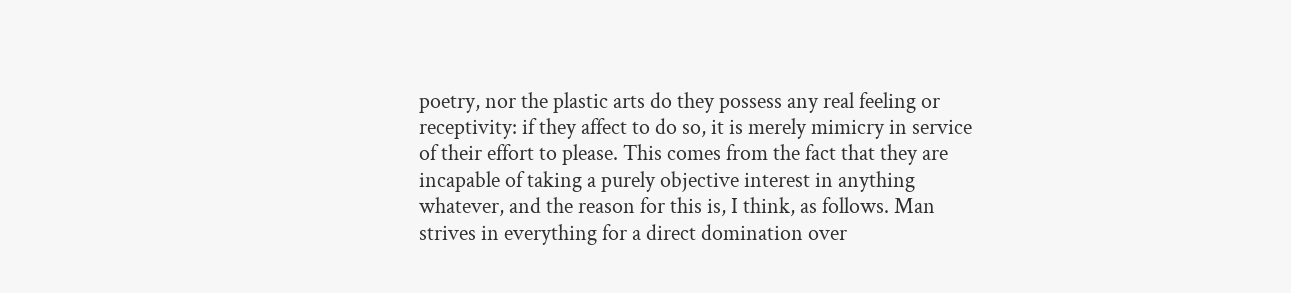poetry, nor the plastic arts do they possess any real feeling or receptivity: if they affect to do so, it is merely mimicry in service of their effort to please. This comes from the fact that they are incapable of taking a purely objective interest in anything whatever, and the reason for this is, I think, as follows. Man strives in everything for a direct domination over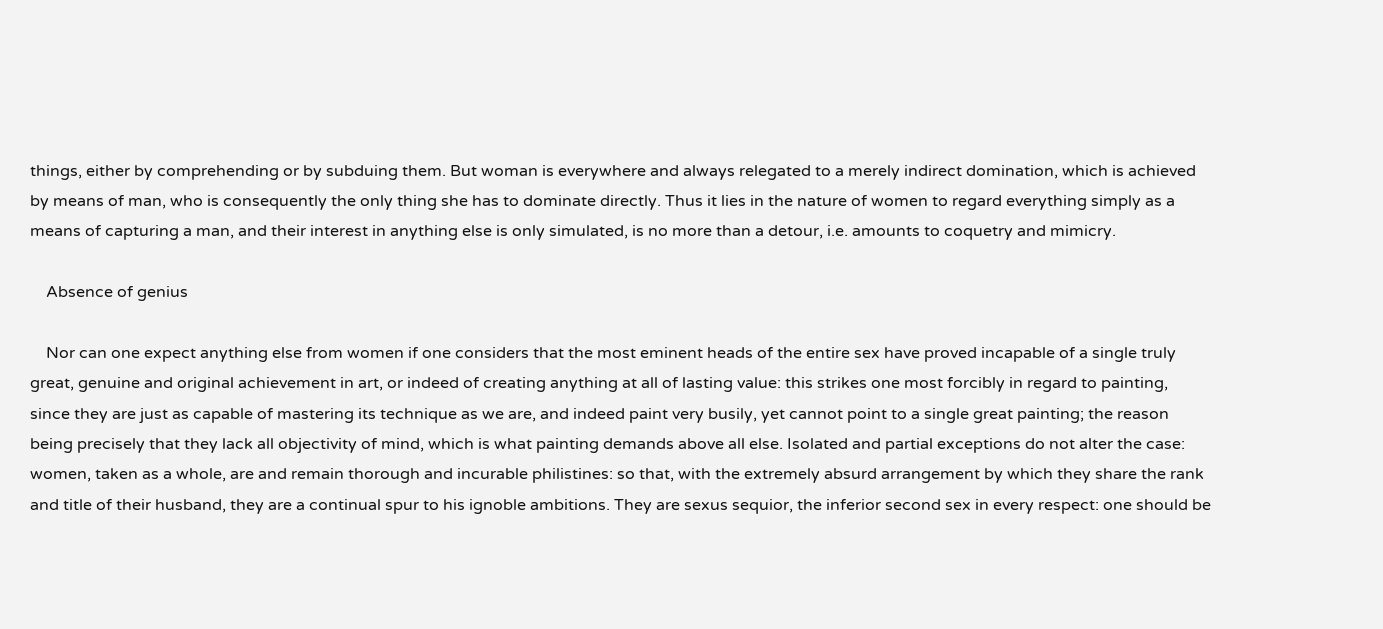things, either by comprehending or by subduing them. But woman is everywhere and always relegated to a merely indirect domination, which is achieved by means of man, who is consequently the only thing she has to dominate directly. Thus it lies in the nature of women to regard everything simply as a means of capturing a man, and their interest in anything else is only simulated, is no more than a detour, i.e. amounts to coquetry and mimicry.

    Absence of genius

    Nor can one expect anything else from women if one considers that the most eminent heads of the entire sex have proved incapable of a single truly great, genuine and original achievement in art, or indeed of creating anything at all of lasting value: this strikes one most forcibly in regard to painting, since they are just as capable of mastering its technique as we are, and indeed paint very busily, yet cannot point to a single great painting; the reason being precisely that they lack all objectivity of mind, which is what painting demands above all else. Isolated and partial exceptions do not alter the case: women, taken as a whole, are and remain thorough and incurable philistines: so that, with the extremely absurd arrangement by which they share the rank and title of their husband, they are a continual spur to his ignoble ambitions. They are sexus sequior, the inferior second sex in every respect: one should be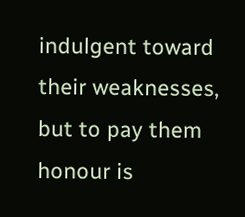indulgent toward their weaknesses, but to pay them honour is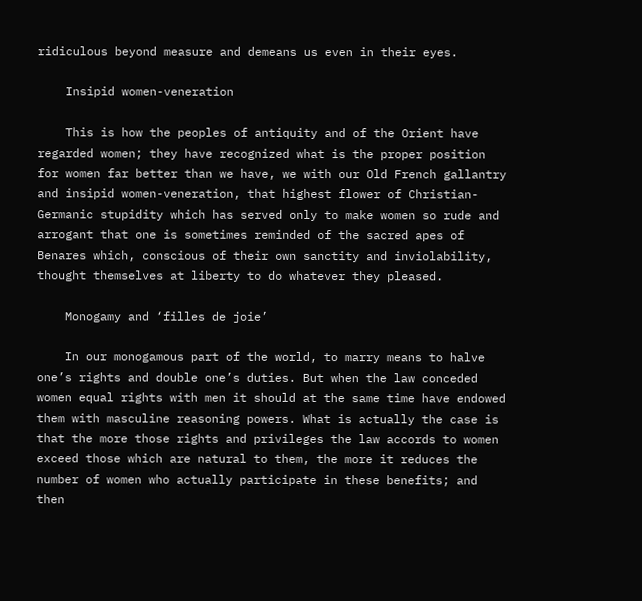ridiculous beyond measure and demeans us even in their eyes.

    Insipid women-veneration

    This is how the peoples of antiquity and of the Orient have regarded women; they have recognized what is the proper position for women far better than we have, we with our Old French gallantry and insipid women-veneration, that highest flower of Christian-Germanic stupidity which has served only to make women so rude and arrogant that one is sometimes reminded of the sacred apes of Benares which, conscious of their own sanctity and inviolability, thought themselves at liberty to do whatever they pleased.

    Monogamy and ‘filles de joie’

    In our monogamous part of the world, to marry means to halve one’s rights and double one’s duties. But when the law conceded women equal rights with men it should at the same time have endowed them with masculine reasoning powers. What is actually the case is that the more those rights and privileges the law accords to women exceed those which are natural to them, the more it reduces the number of women who actually participate in these benefits; and then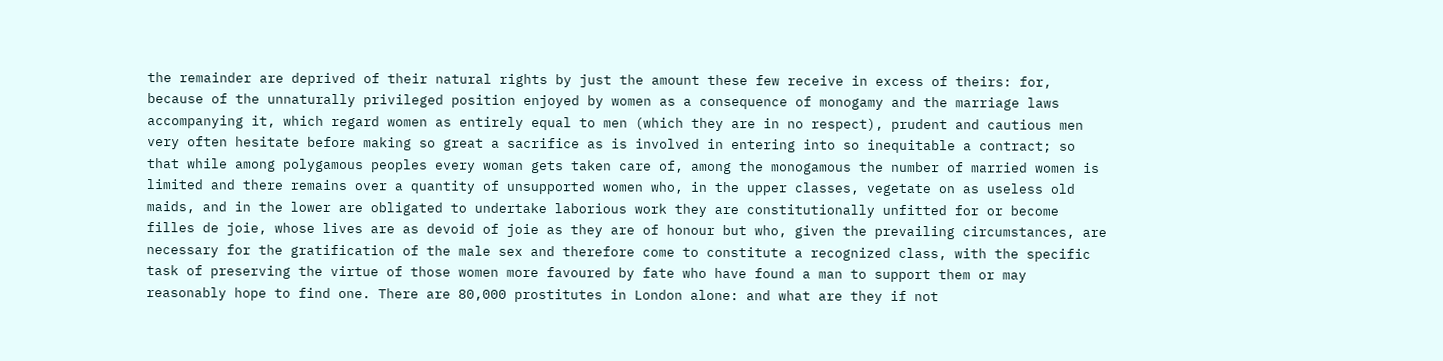the remainder are deprived of their natural rights by just the amount these few receive in excess of theirs: for, because of the unnaturally privileged position enjoyed by women as a consequence of monogamy and the marriage laws accompanying it, which regard women as entirely equal to men (which they are in no respect), prudent and cautious men very often hesitate before making so great a sacrifice as is involved in entering into so inequitable a contract; so that while among polygamous peoples every woman gets taken care of, among the monogamous the number of married women is limited and there remains over a quantity of unsupported women who, in the upper classes, vegetate on as useless old maids, and in the lower are obligated to undertake laborious work they are constitutionally unfitted for or become filles de joie, whose lives are as devoid of joie as they are of honour but who, given the prevailing circumstances, are necessary for the gratification of the male sex and therefore come to constitute a recognized class, with the specific task of preserving the virtue of those women more favoured by fate who have found a man to support them or may reasonably hope to find one. There are 80,000 prostitutes in London alone: and what are they if not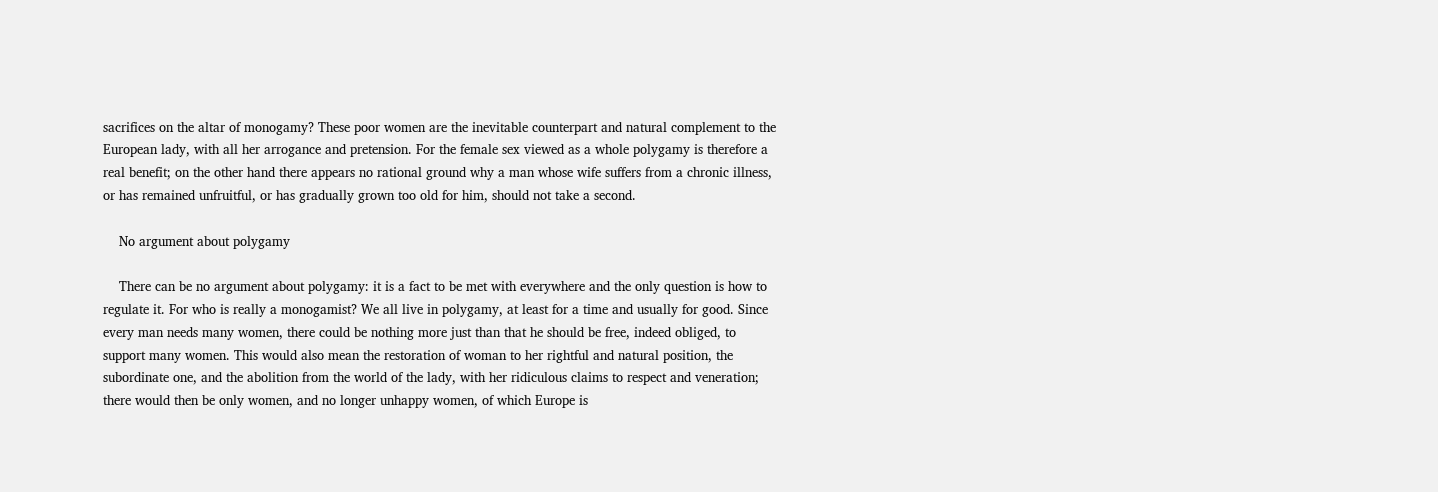sacrifices on the altar of monogamy? These poor women are the inevitable counterpart and natural complement to the European lady, with all her arrogance and pretension. For the female sex viewed as a whole polygamy is therefore a real benefit; on the other hand there appears no rational ground why a man whose wife suffers from a chronic illness, or has remained unfruitful, or has gradually grown too old for him, should not take a second.

    No argument about polygamy

    There can be no argument about polygamy: it is a fact to be met with everywhere and the only question is how to regulate it. For who is really a monogamist? We all live in polygamy, at least for a time and usually for good. Since every man needs many women, there could be nothing more just than that he should be free, indeed obliged, to support many women. This would also mean the restoration of woman to her rightful and natural position, the subordinate one, and the abolition from the world of the lady, with her ridiculous claims to respect and veneration; there would then be only women, and no longer unhappy women, of which Europe is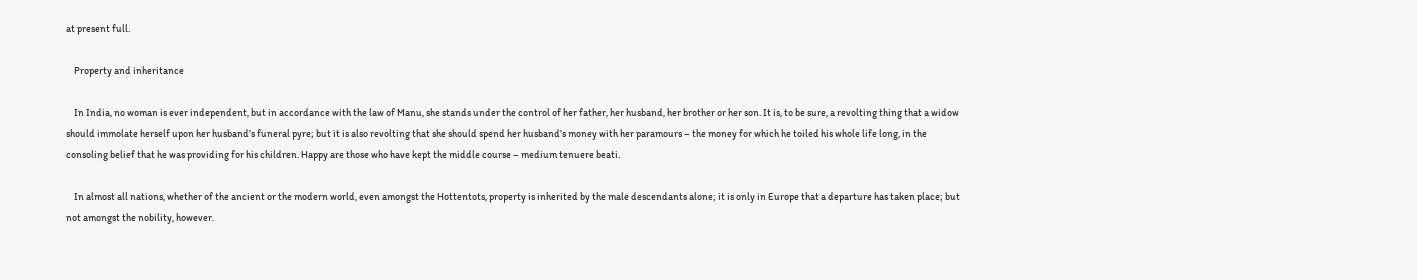at present full.

    Property and inheritance

    In India, no woman is ever independent, but in accordance with the law of Manu, she stands under the control of her father, her husband, her brother or her son. It is, to be sure, a revolting thing that a widow should immolate herself upon her husband’s funeral pyre; but it is also revolting that she should spend her husband’s money with her paramours – the money for which he toiled his whole life long, in the consoling belief that he was providing for his children. Happy are those who have kept the middle course – medium tenuere beati.

    In almost all nations, whether of the ancient or the modern world, even amongst the Hottentots, property is inherited by the male descendants alone; it is only in Europe that a departure has taken place; but not amongst the nobility, however.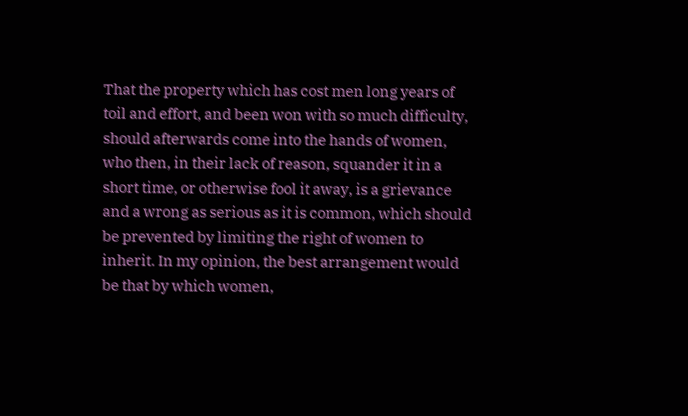That the property which has cost men long years of toil and effort, and been won with so much difficulty, should afterwards come into the hands of women, who then, in their lack of reason, squander it in a short time, or otherwise fool it away, is a grievance and a wrong as serious as it is common, which should be prevented by limiting the right of women to inherit. In my opinion, the best arrangement would be that by which women,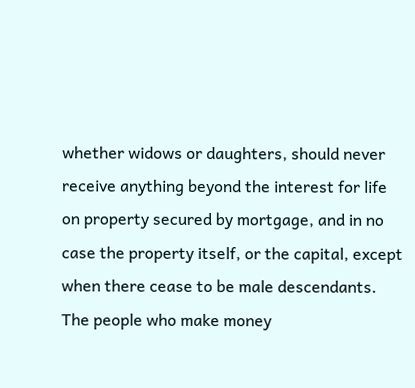whether widows or daughters, should never receive anything beyond the interest for life on property secured by mortgage, and in no case the property itself, or the capital, except when there cease to be male descendants. The people who make money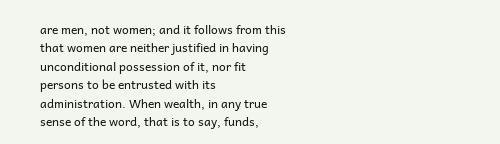are men, not women; and it follows from this that women are neither justified in having unconditional possession of it, nor fit persons to be entrusted with its administration. When wealth, in any true sense of the word, that is to say, funds,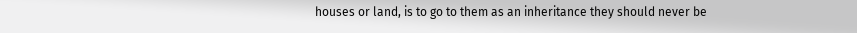houses or land, is to go to them as an inheritance they should never be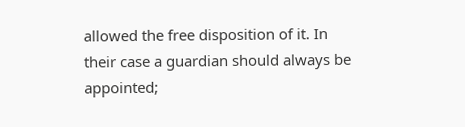allowed the free disposition of it. In their case a guardian should always be appointed;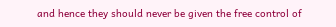and hence they should never be given the free control of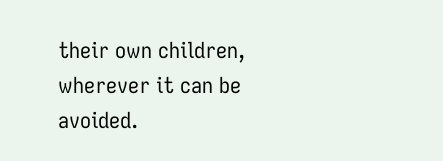their own children, wherever it can be avoided.